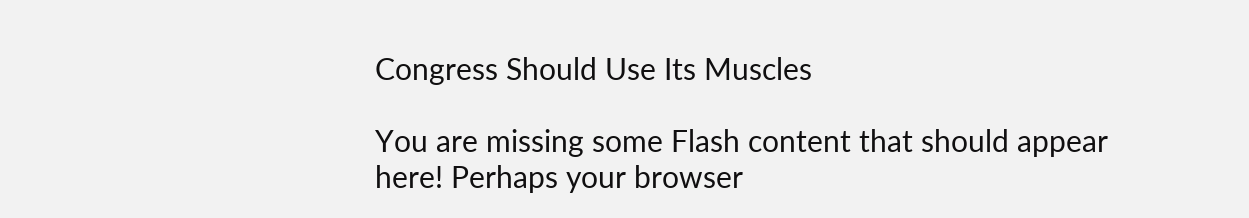Congress Should Use Its Muscles

You are missing some Flash content that should appear here! Perhaps your browser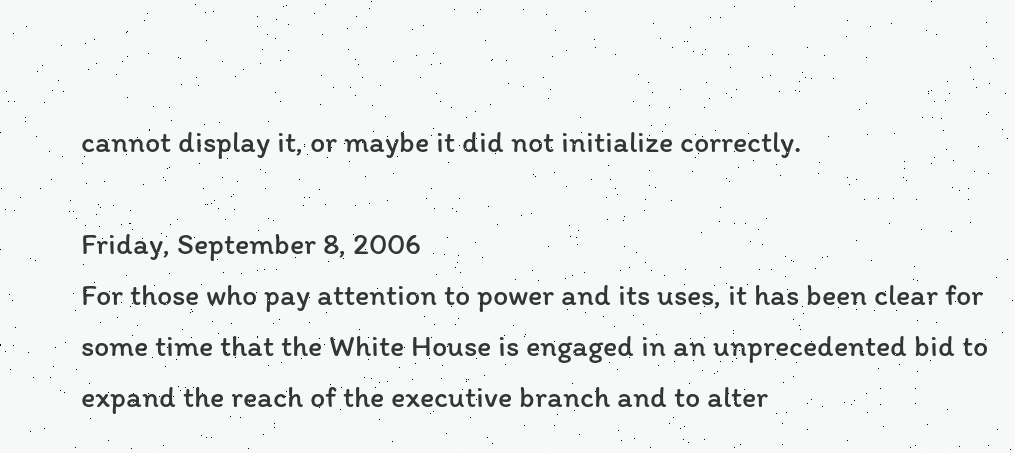cannot display it, or maybe it did not initialize correctly.

Friday, September 8, 2006
For those who pay attention to power and its uses, it has been clear for some time that the White House is engaged in an unprecedented bid to expand the reach of the executive branch and to alter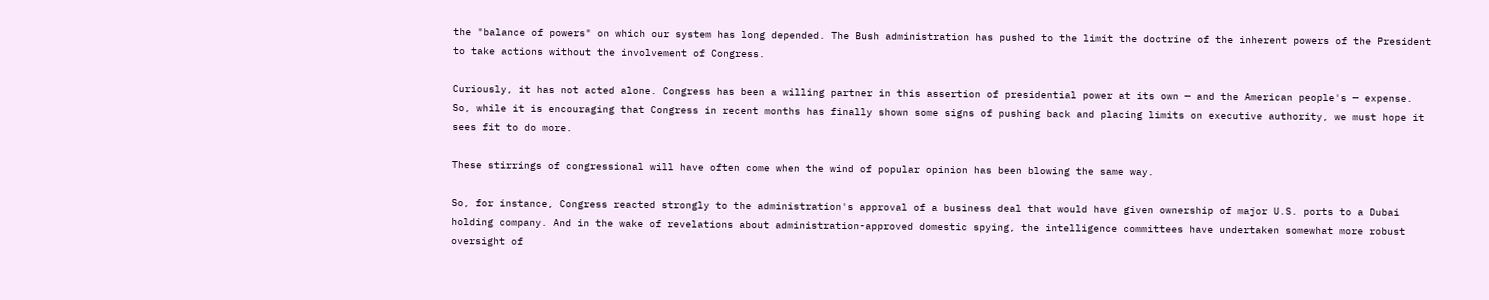the "balance of powers" on which our system has long depended. The Bush administration has pushed to the limit the doctrine of the inherent powers of the President to take actions without the involvement of Congress.

Curiously, it has not acted alone. Congress has been a willing partner in this assertion of presidential power at its own — and the American people's — expense. So, while it is encouraging that Congress in recent months has finally shown some signs of pushing back and placing limits on executive authority, we must hope it sees fit to do more.

These stirrings of congressional will have often come when the wind of popular opinion has been blowing the same way.

So, for instance, Congress reacted strongly to the administration's approval of a business deal that would have given ownership of major U.S. ports to a Dubai holding company. And in the wake of revelations about administration-approved domestic spying, the intelligence committees have undertaken somewhat more robust oversight of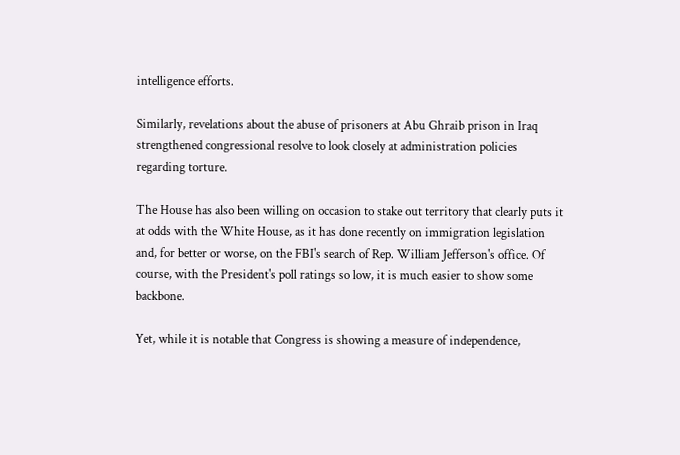intelligence efforts.

Similarly, revelations about the abuse of prisoners at Abu Ghraib prison in Iraq strengthened congressional resolve to look closely at administration policies regarding torture.

The House has also been willing on occasion to stake out territory that clearly puts it at odds with the White House, as it has done recently on immigration legislation and, for better or worse, on the FBI's search of Rep. William Jefferson's office. Of course, with the President's poll ratings so low, it is much easier to show some backbone.

Yet, while it is notable that Congress is showing a measure of independence,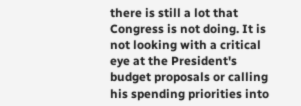there is still a lot that Congress is not doing. It is not looking with a critical eye at the President's budget proposals or calling his spending priorities into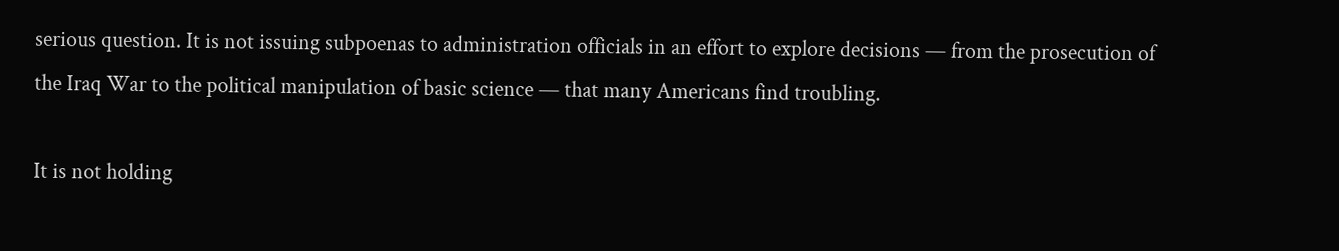serious question. It is not issuing subpoenas to administration officials in an effort to explore decisions — from the prosecution of the Iraq War to the political manipulation of basic science — that many Americans find troubling.

It is not holding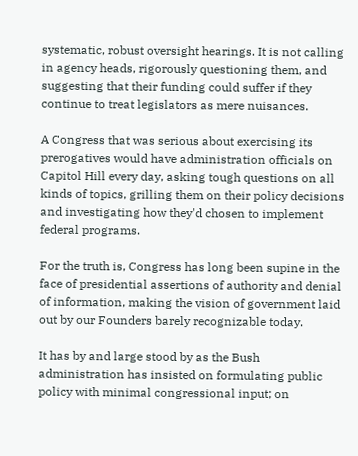systematic, robust oversight hearings. It is not calling in agency heads, rigorously questioning them, and suggesting that their funding could suffer if they continue to treat legislators as mere nuisances.

A Congress that was serious about exercising its prerogatives would have administration officials on Capitol Hill every day, asking tough questions on all kinds of topics, grilling them on their policy decisions and investigating how they'd chosen to implement federal programs.

For the truth is, Congress has long been supine in the face of presidential assertions of authority and denial of information, making the vision of government laid out by our Founders barely recognizable today.

It has by and large stood by as the Bush administration has insisted on formulating public policy with minimal congressional input; on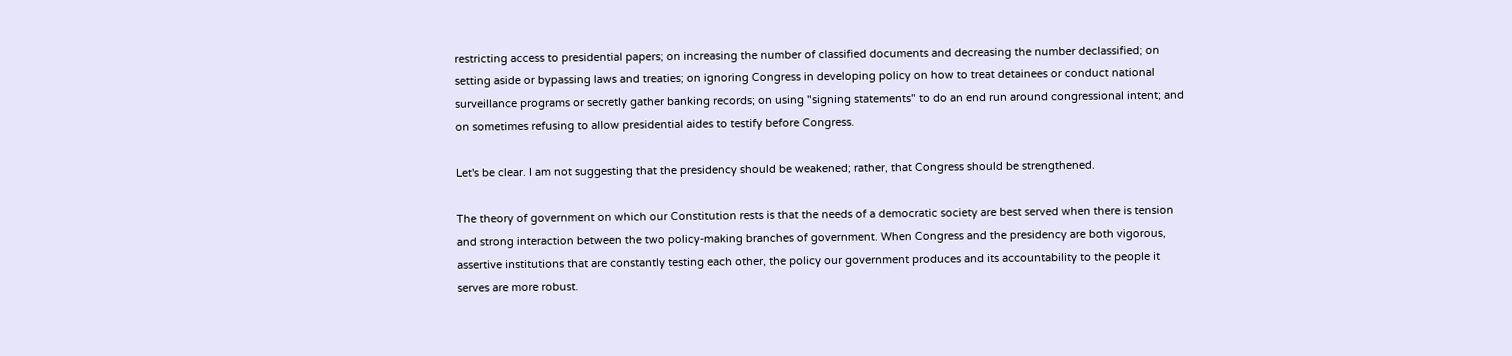restricting access to presidential papers; on increasing the number of classified documents and decreasing the number declassified; on setting aside or bypassing laws and treaties; on ignoring Congress in developing policy on how to treat detainees or conduct national surveillance programs or secretly gather banking records; on using "signing statements" to do an end run around congressional intent; and on sometimes refusing to allow presidential aides to testify before Congress.

Let's be clear. I am not suggesting that the presidency should be weakened; rather, that Congress should be strengthened.

The theory of government on which our Constitution rests is that the needs of a democratic society are best served when there is tension and strong interaction between the two policy-making branches of government. When Congress and the presidency are both vigorous, assertive institutions that are constantly testing each other, the policy our government produces and its accountability to the people it serves are more robust.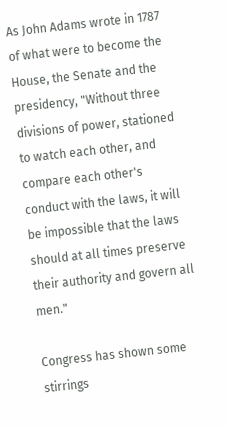As John Adams wrote in 1787 of what were to become the House, the Senate and the presidency, "Without three divisions of power, stationed to watch each other, and compare each other's conduct with the laws, it will be impossible that the laws should at all times preserve their authority and govern all men."

Congress has shown some stirrings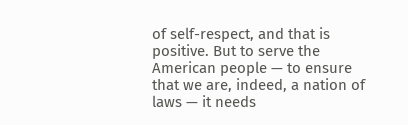of self-respect, and that is positive. But to serve the American people — to ensure that we are, indeed, a nation of laws — it needs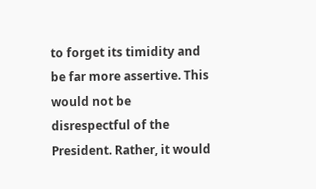to forget its timidity and be far more assertive. This would not be disrespectful of the President. Rather, it would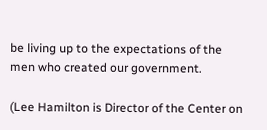be living up to the expectations of the men who created our government.

(Lee Hamilton is Director of the Center on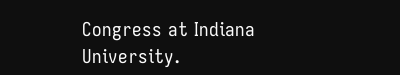Congress at Indiana University.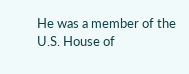He was a member of the U.S. House of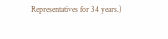Representatives for 34 years.)